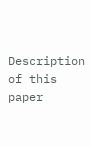Description of this paper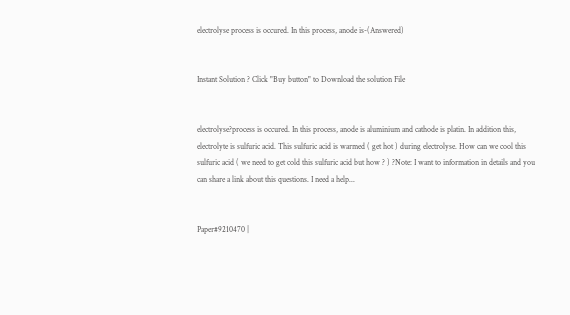electrolyse process is occured. In this process, anode is-(Answered)


Instant Solution ? Click "Buy button" to Download the solution File


electrolyse?process is occured. In this process, anode is aluminium and cathode is platin. In addition this, electrolyte is sulfuric acid. This sulfuric acid is warmed ( get hot ) during electrolyse. How can we cool this sulfuric acid ( we need to get cold this sulfuric acid but how ? ) ?Note: I want to information in details and you can share a link about this questions. I need a help...


Paper#9210470 |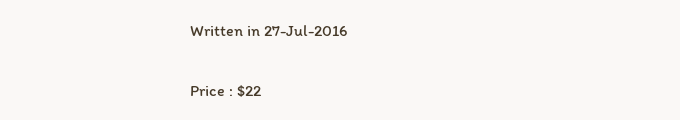Written in 27-Jul-2016

Price : $22